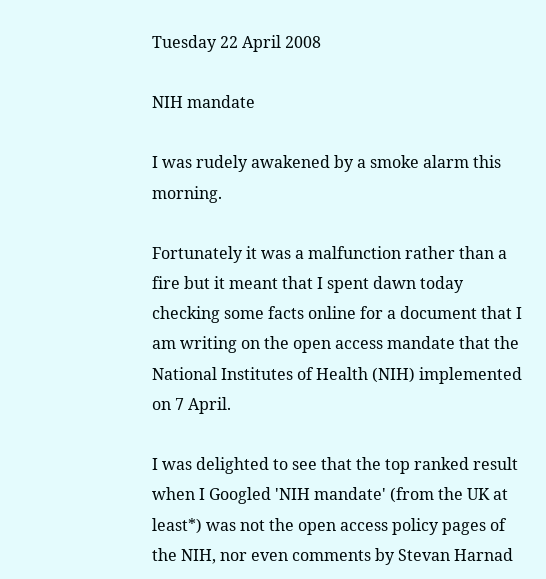Tuesday 22 April 2008

NIH mandate

I was rudely awakened by a smoke alarm this morning.

Fortunately it was a malfunction rather than a fire but it meant that I spent dawn today checking some facts online for a document that I am writing on the open access mandate that the National Institutes of Health (NIH) implemented on 7 April.

I was delighted to see that the top ranked result when I Googled 'NIH mandate' (from the UK at least*) was not the open access policy pages of the NIH, nor even comments by Stevan Harnad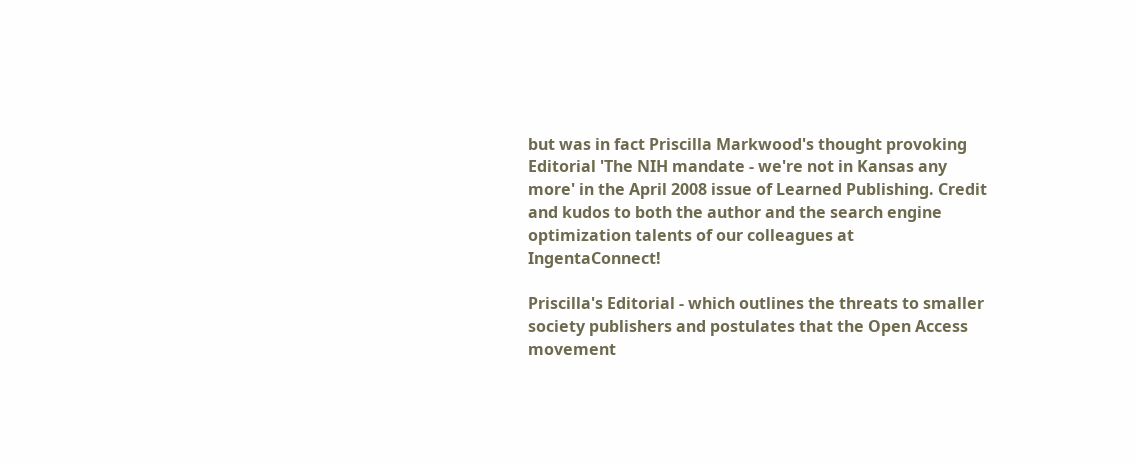but was in fact Priscilla Markwood's thought provoking Editorial 'The NIH mandate - we're not in Kansas any more' in the April 2008 issue of Learned Publishing. Credit and kudos to both the author and the search engine optimization talents of our colleagues at IngentaConnect!

Priscilla's Editorial - which outlines the threats to smaller society publishers and postulates that the Open Access movement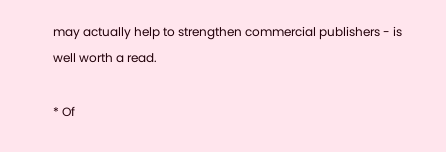may actually help to strengthen commercial publishers - is well worth a read.

* Of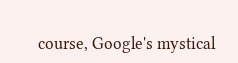course, Google's mystical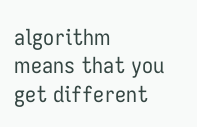algorithm means that you get different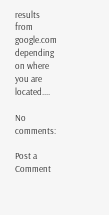results from google.com depending on where you are located....

No comments:

Post a Comment